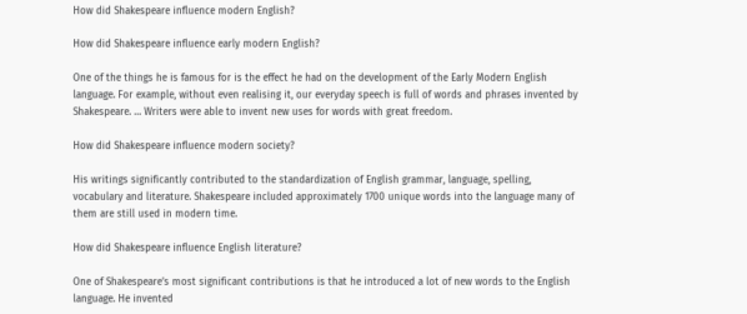How did Shakespeare influence modern English?

How did Shakespeare influence early modern English?

One of the things he is famous for is the effect he had on the development of the Early Modern English language. For example, without even realising it, our everyday speech is full of words and phrases invented by Shakespeare. … Writers were able to invent new uses for words with great freedom.

How did Shakespeare influence modern society?

His writings significantly contributed to the standardization of English grammar, language, spelling, vocabulary and literature. Shakespeare included approximately 1700 unique words into the language many of them are still used in modern time.

How did Shakespeare influence English literature?

One of Shakespeare’s most significant contributions is that he introduced a lot of new words to the English language. He invented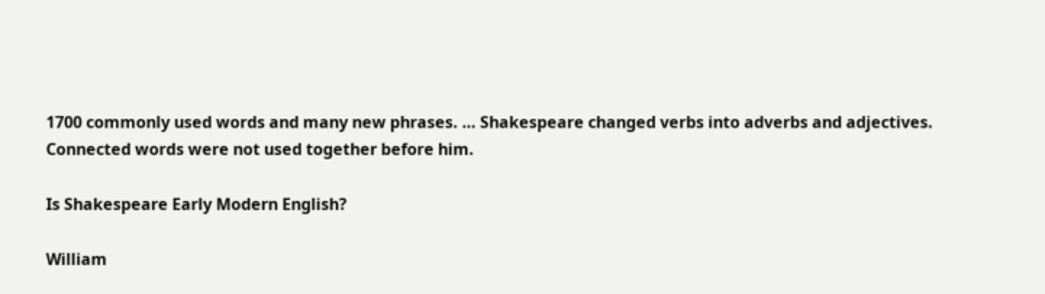1700 commonly used words and many new phrases. … Shakespeare changed verbs into adverbs and adjectives. Connected words were not used together before him.

Is Shakespeare Early Modern English?

William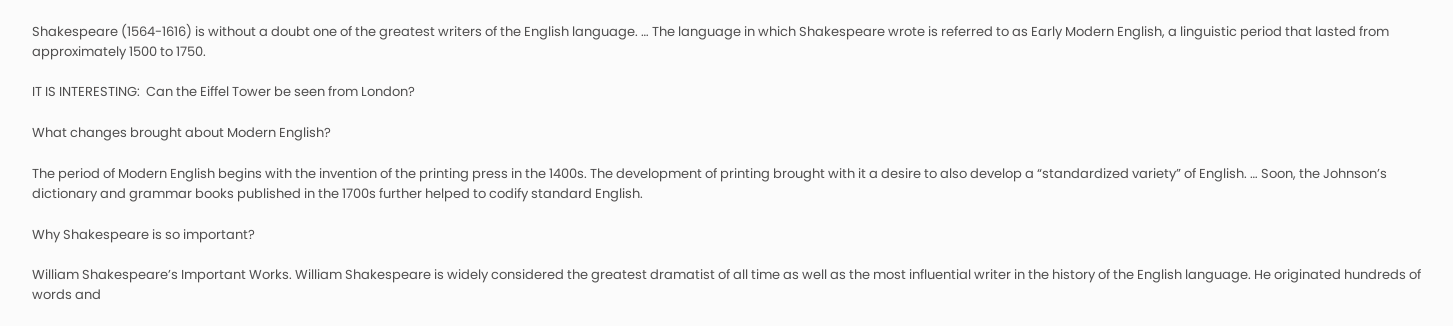Shakespeare (1564-1616) is without a doubt one of the greatest writers of the English language. … The language in which Shakespeare wrote is referred to as Early Modern English, a linguistic period that lasted from approximately 1500 to 1750.

IT IS INTERESTING:  Can the Eiffel Tower be seen from London?

What changes brought about Modern English?

The period of Modern English begins with the invention of the printing press in the 1400s. The development of printing brought with it a desire to also develop a “standardized variety” of English. … Soon, the Johnson’s dictionary and grammar books published in the 1700s further helped to codify standard English.

Why Shakespeare is so important?

William Shakespeare’s Important Works. William Shakespeare is widely considered the greatest dramatist of all time as well as the most influential writer in the history of the English language. He originated hundreds of words and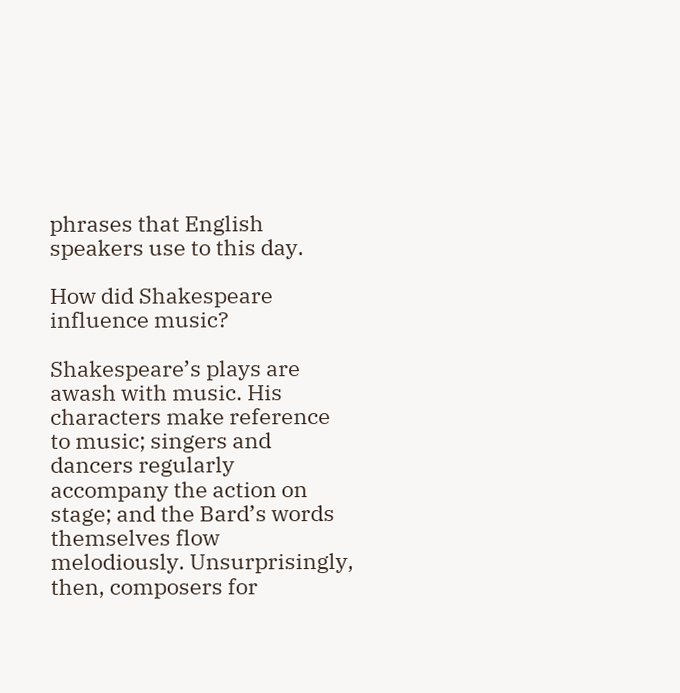phrases that English speakers use to this day.

How did Shakespeare influence music?

Shakespeare’s plays are awash with music. His characters make reference to music; singers and dancers regularly accompany the action on stage; and the Bard’s words themselves flow melodiously. Unsurprisingly, then, composers for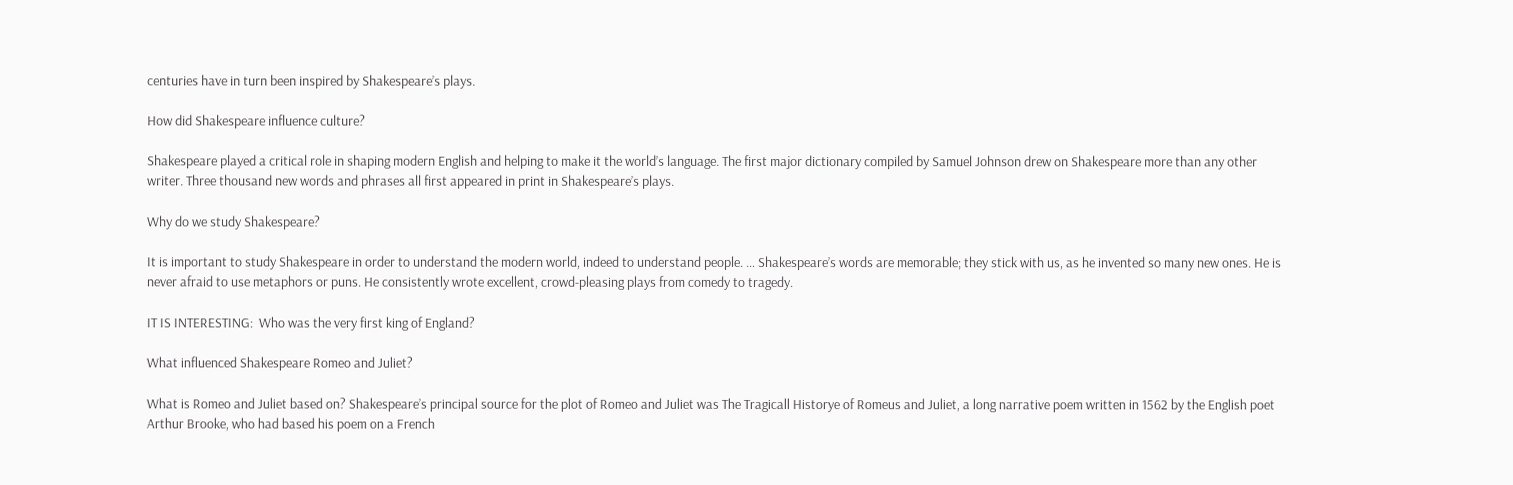centuries have in turn been inspired by Shakespeare’s plays.

How did Shakespeare influence culture?

Shakespeare played a critical role in shaping modern English and helping to make it the world’s language. The first major dictionary compiled by Samuel Johnson drew on Shakespeare more than any other writer. Three thousand new words and phrases all first appeared in print in Shakespeare’s plays.

Why do we study Shakespeare?

It is important to study Shakespeare in order to understand the modern world, indeed to understand people. … Shakespeare’s words are memorable; they stick with us, as he invented so many new ones. He is never afraid to use metaphors or puns. He consistently wrote excellent, crowd-pleasing plays from comedy to tragedy.

IT IS INTERESTING:  Who was the very first king of England?

What influenced Shakespeare Romeo and Juliet?

What is Romeo and Juliet based on? Shakespeare’s principal source for the plot of Romeo and Juliet was The Tragicall Historye of Romeus and Juliet, a long narrative poem written in 1562 by the English poet Arthur Brooke, who had based his poem on a French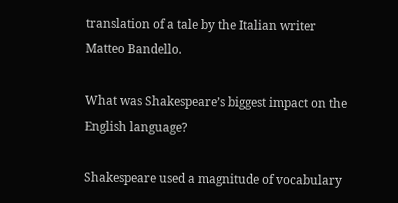translation of a tale by the Italian writer Matteo Bandello.

What was Shakespeare’s biggest impact on the English language?

Shakespeare used a magnitude of vocabulary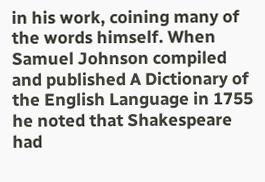in his work, coining many of the words himself. When Samuel Johnson compiled and published A Dictionary of the English Language in 1755 he noted that Shakespeare had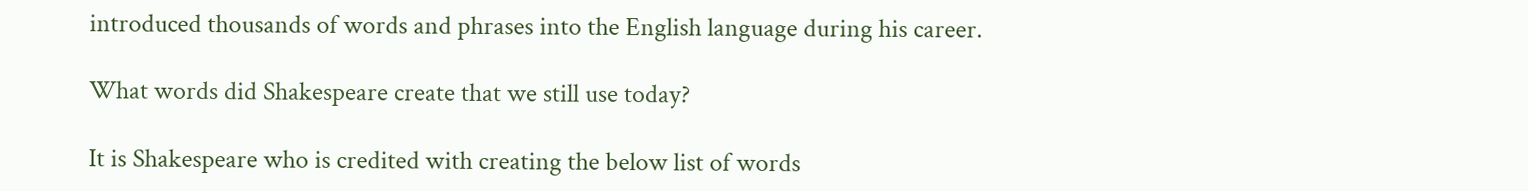introduced thousands of words and phrases into the English language during his career.

What words did Shakespeare create that we still use today?

It is Shakespeare who is credited with creating the below list of words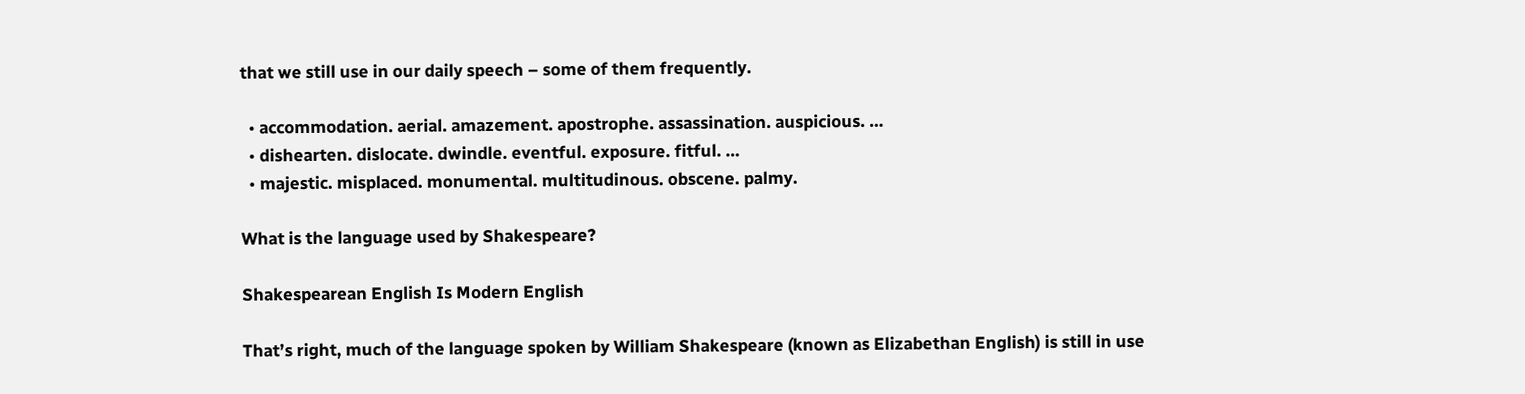that we still use in our daily speech – some of them frequently.

  • accommodation. aerial. amazement. apostrophe. assassination. auspicious. …
  • dishearten. dislocate. dwindle. eventful. exposure. fitful. …
  • majestic. misplaced. monumental. multitudinous. obscene. palmy.

What is the language used by Shakespeare?

Shakespearean English Is Modern English

That’s right, much of the language spoken by William Shakespeare (known as Elizabethan English) is still in use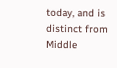today, and is distinct from Middle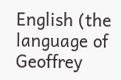English (the language of Geoffrey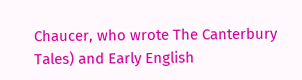Chaucer, who wrote The Canterbury Tales) and Early English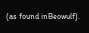(as found inBeowulf).